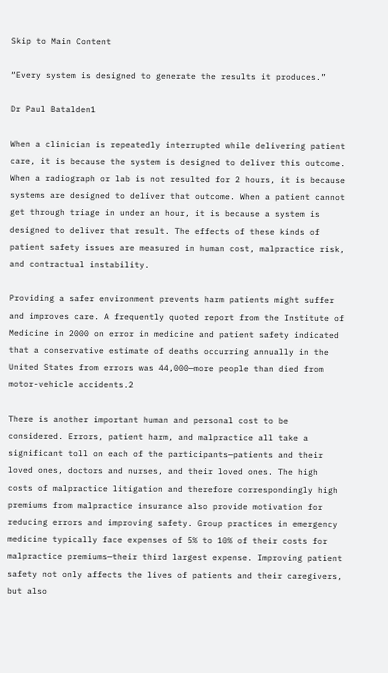Skip to Main Content

“Every system is designed to generate the results it produces.”

Dr Paul Batalden1

When a clinician is repeatedly interrupted while delivering patient care, it is because the system is designed to deliver this outcome. When a radiograph or lab is not resulted for 2 hours, it is because systems are designed to deliver that outcome. When a patient cannot get through triage in under an hour, it is because a system is designed to deliver that result. The effects of these kinds of patient safety issues are measured in human cost, malpractice risk, and contractual instability.

Providing a safer environment prevents harm patients might suffer and improves care. A frequently quoted report from the Institute of Medicine in 2000 on error in medicine and patient safety indicated that a conservative estimate of deaths occurring annually in the United States from errors was 44,000—more people than died from motor-vehicle accidents.2

There is another important human and personal cost to be considered. Errors, patient harm, and malpractice all take a significant toll on each of the participants—patients and their loved ones, doctors and nurses, and their loved ones. The high costs of malpractice litigation and therefore correspondingly high premiums from malpractice insurance also provide motivation for reducing errors and improving safety. Group practices in emergency medicine typically face expenses of 5% to 10% of their costs for malpractice premiums—their third largest expense. Improving patient safety not only affects the lives of patients and their caregivers, but also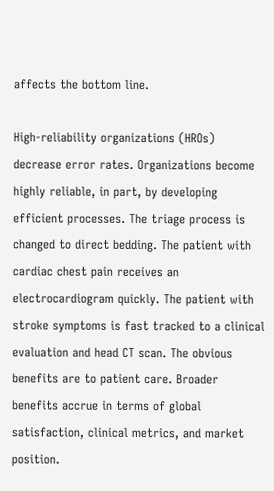affects the bottom line.

High-reliability organizations (HROs) decrease error rates. Organizations become highly reliable, in part, by developing efficient processes. The triage process is changed to direct bedding. The patient with cardiac chest pain receives an electrocardiogram quickly. The patient with stroke symptoms is fast tracked to a clinical evaluation and head CT scan. The obvious benefits are to patient care. Broader benefits accrue in terms of global satisfaction, clinical metrics, and market position.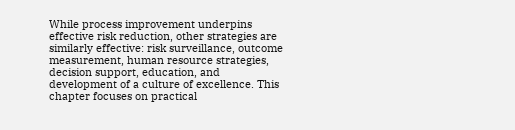While process improvement underpins effective risk reduction, other strategies are similarly effective: risk surveillance, outcome measurement, human resource strategies, decision support, education, and development of a culture of excellence. This chapter focuses on practical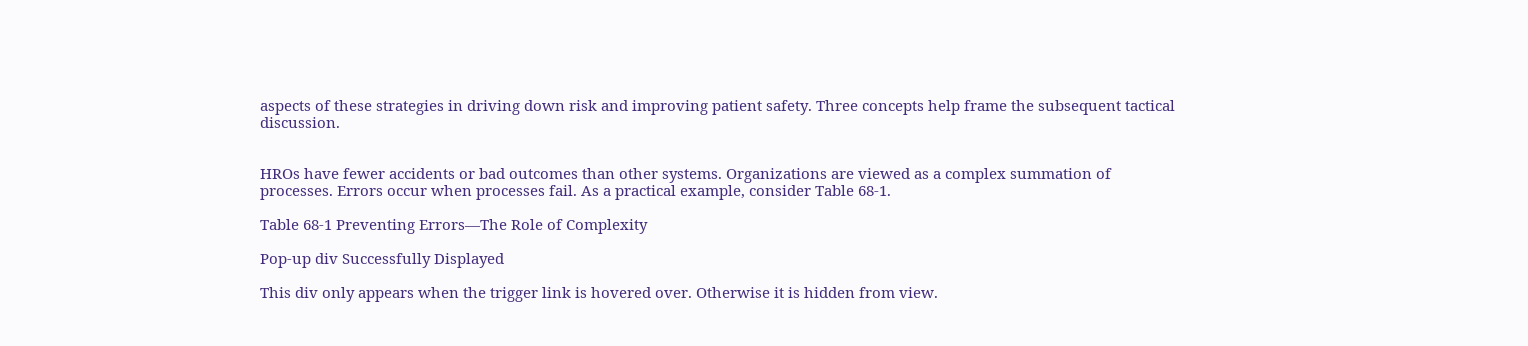aspects of these strategies in driving down risk and improving patient safety. Three concepts help frame the subsequent tactical discussion.


HROs have fewer accidents or bad outcomes than other systems. Organizations are viewed as a complex summation of processes. Errors occur when processes fail. As a practical example, consider Table 68-1.

Table 68-1 Preventing Errors—The Role of Complexity

Pop-up div Successfully Displayed

This div only appears when the trigger link is hovered over. Otherwise it is hidden from view.